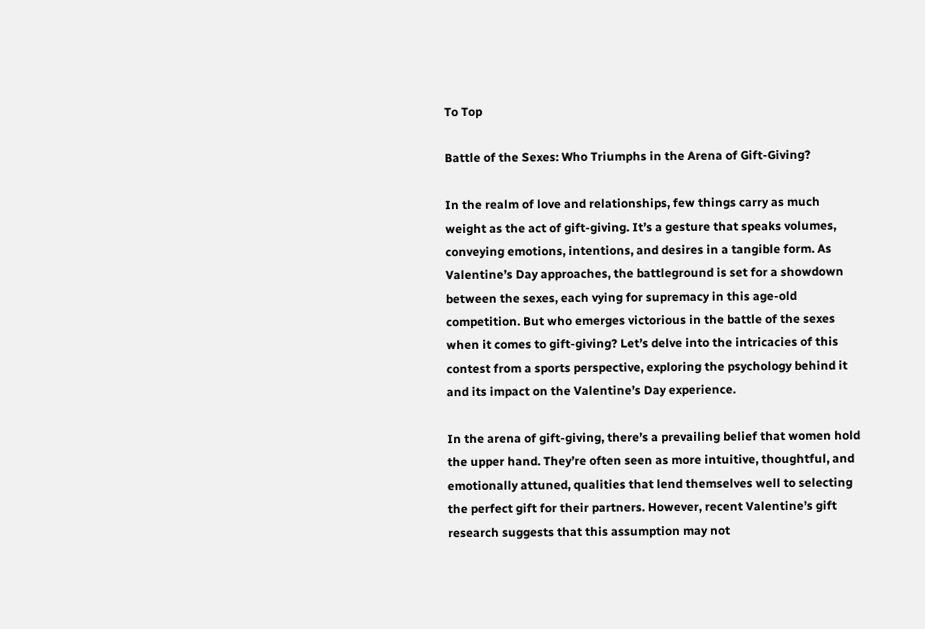To Top

Battle of the Sexes: Who Triumphs in the Arena of Gift-Giving?

In the realm of love and relationships, few things carry as much weight as the act of gift-giving. It’s a gesture that speaks volumes, conveying emotions, intentions, and desires in a tangible form. As Valentine’s Day approaches, the battleground is set for a showdown between the sexes, each vying for supremacy in this age-old competition. But who emerges victorious in the battle of the sexes when it comes to gift-giving? Let’s delve into the intricacies of this contest from a sports perspective, exploring the psychology behind it and its impact on the Valentine’s Day experience.

In the arena of gift-giving, there’s a prevailing belief that women hold the upper hand. They’re often seen as more intuitive, thoughtful, and emotionally attuned, qualities that lend themselves well to selecting the perfect gift for their partners. However, recent Valentine’s gift research suggests that this assumption may not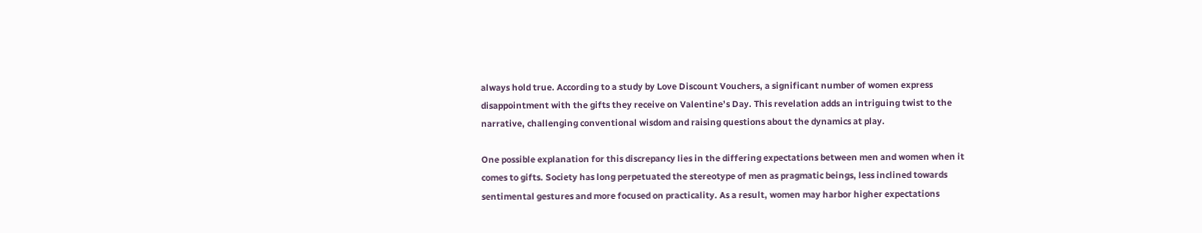always hold true. According to a study by Love Discount Vouchers, a significant number of women express disappointment with the gifts they receive on Valentine’s Day. This revelation adds an intriguing twist to the narrative, challenging conventional wisdom and raising questions about the dynamics at play.

One possible explanation for this discrepancy lies in the differing expectations between men and women when it comes to gifts. Society has long perpetuated the stereotype of men as pragmatic beings, less inclined towards sentimental gestures and more focused on practicality. As a result, women may harbor higher expectations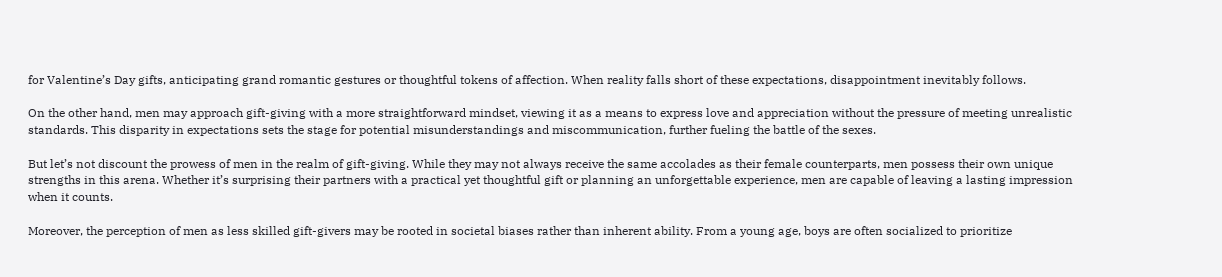for Valentine’s Day gifts, anticipating grand romantic gestures or thoughtful tokens of affection. When reality falls short of these expectations, disappointment inevitably follows.

On the other hand, men may approach gift-giving with a more straightforward mindset, viewing it as a means to express love and appreciation without the pressure of meeting unrealistic standards. This disparity in expectations sets the stage for potential misunderstandings and miscommunication, further fueling the battle of the sexes.

But let’s not discount the prowess of men in the realm of gift-giving. While they may not always receive the same accolades as their female counterparts, men possess their own unique strengths in this arena. Whether it’s surprising their partners with a practical yet thoughtful gift or planning an unforgettable experience, men are capable of leaving a lasting impression when it counts.

Moreover, the perception of men as less skilled gift-givers may be rooted in societal biases rather than inherent ability. From a young age, boys are often socialized to prioritize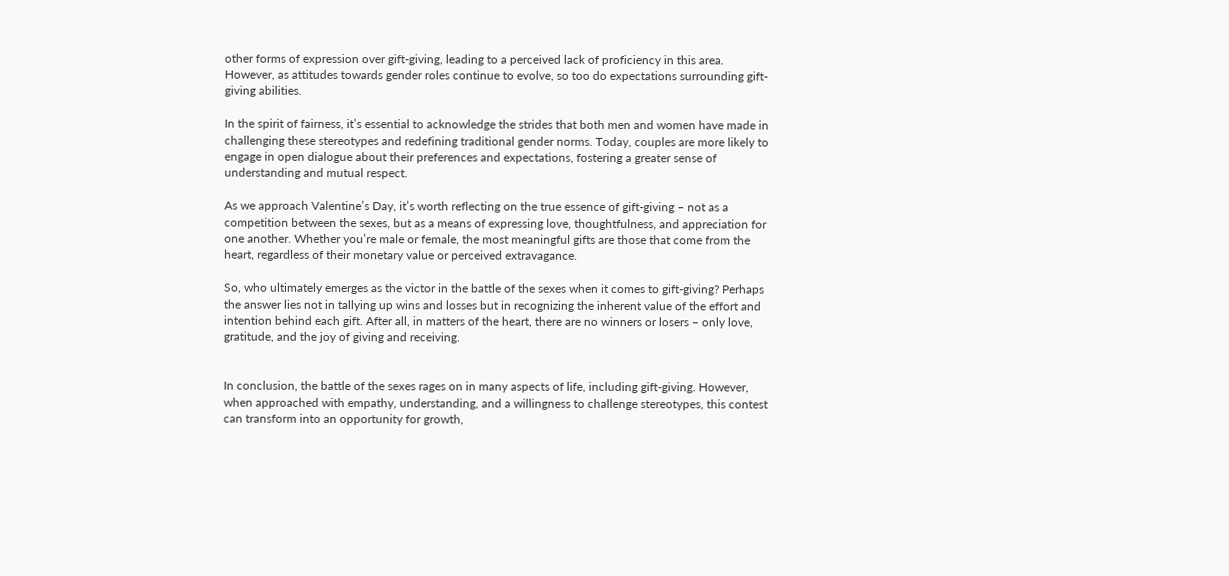other forms of expression over gift-giving, leading to a perceived lack of proficiency in this area. However, as attitudes towards gender roles continue to evolve, so too do expectations surrounding gift-giving abilities.

In the spirit of fairness, it’s essential to acknowledge the strides that both men and women have made in challenging these stereotypes and redefining traditional gender norms. Today, couples are more likely to engage in open dialogue about their preferences and expectations, fostering a greater sense of understanding and mutual respect.

As we approach Valentine’s Day, it’s worth reflecting on the true essence of gift-giving – not as a competition between the sexes, but as a means of expressing love, thoughtfulness, and appreciation for one another. Whether you’re male or female, the most meaningful gifts are those that come from the heart, regardless of their monetary value or perceived extravagance.

So, who ultimately emerges as the victor in the battle of the sexes when it comes to gift-giving? Perhaps the answer lies not in tallying up wins and losses but in recognizing the inherent value of the effort and intention behind each gift. After all, in matters of the heart, there are no winners or losers – only love, gratitude, and the joy of giving and receiving.


In conclusion, the battle of the sexes rages on in many aspects of life, including gift-giving. However, when approached with empathy, understanding, and a willingness to challenge stereotypes, this contest can transform into an opportunity for growth,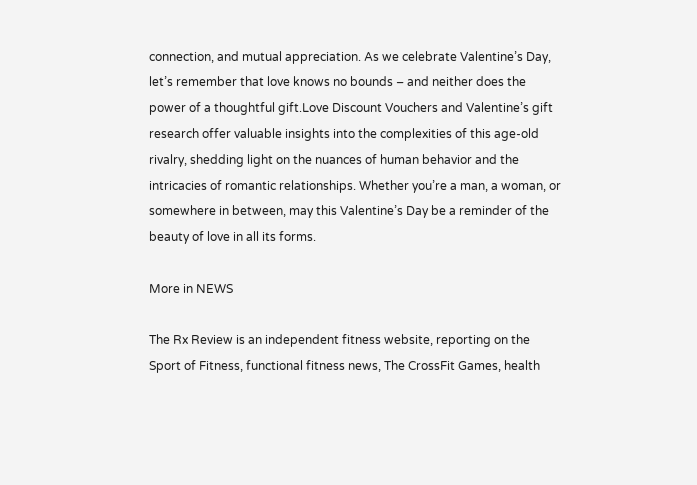connection, and mutual appreciation. As we celebrate Valentine’s Day, let’s remember that love knows no bounds – and neither does the power of a thoughtful gift.Love Discount Vouchers and Valentine’s gift research offer valuable insights into the complexities of this age-old rivalry, shedding light on the nuances of human behavior and the intricacies of romantic relationships. Whether you’re a man, a woman, or somewhere in between, may this Valentine’s Day be a reminder of the beauty of love in all its forms.

More in NEWS

The Rx Review is an independent fitness website, reporting on the Sport of Fitness, functional fitness news, The CrossFit Games, health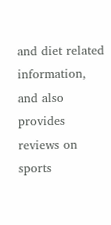and diet related information, and also provides reviews on sports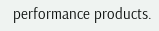performance products.